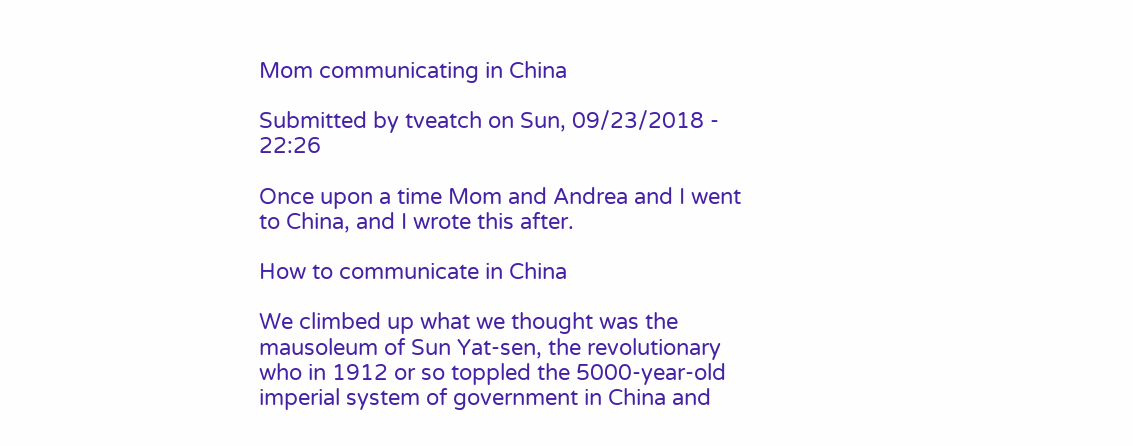Mom communicating in China

Submitted by tveatch on Sun, 09/23/2018 - 22:26

Once upon a time Mom and Andrea and I went to China, and I wrote this after.

How to communicate in China

We climbed up what we thought was the mausoleum of Sun Yat-sen, the revolutionary who in 1912 or so toppled the 5000-year-old imperial system of government in China and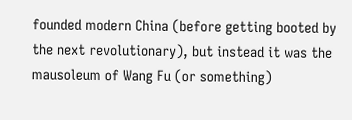founded modern China (before getting booted by the next revolutionary), but instead it was the mausoleum of Wang Fu (or something)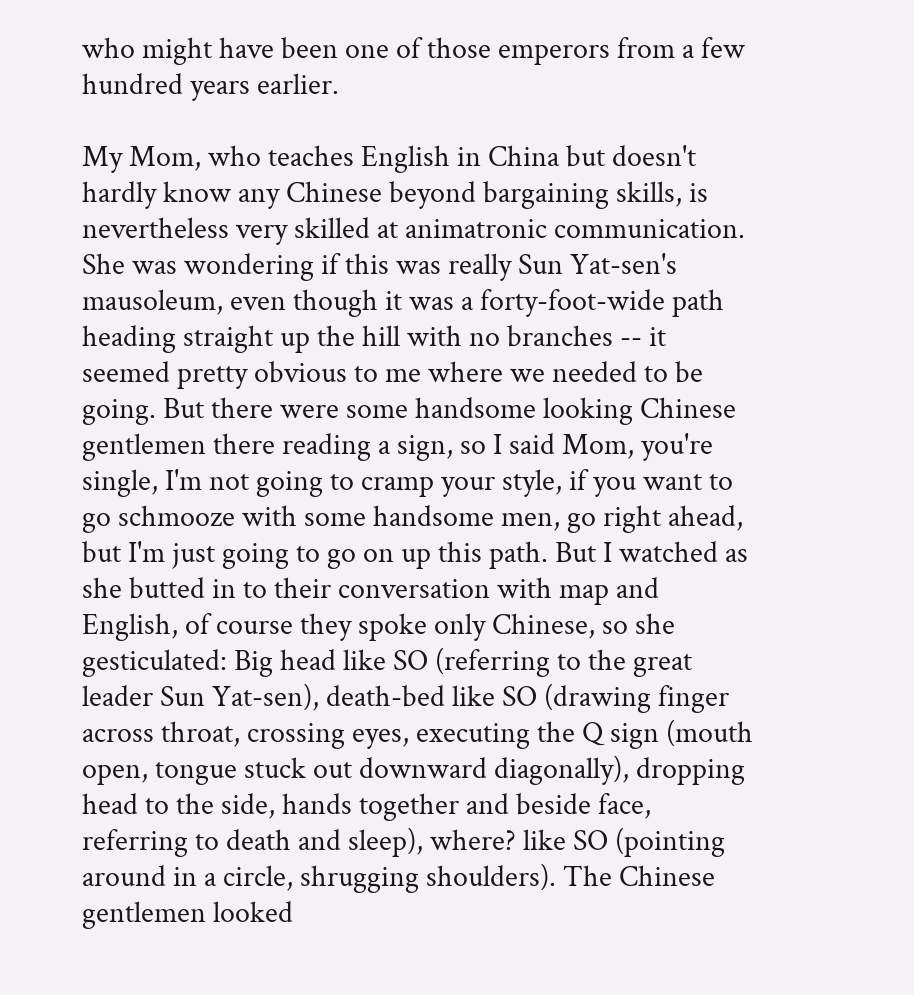who might have been one of those emperors from a few hundred years earlier.

My Mom, who teaches English in China but doesn't hardly know any Chinese beyond bargaining skills, is nevertheless very skilled at animatronic communication. She was wondering if this was really Sun Yat-sen's mausoleum, even though it was a forty-foot-wide path heading straight up the hill with no branches -- it seemed pretty obvious to me where we needed to be going. But there were some handsome looking Chinese gentlemen there reading a sign, so I said Mom, you're single, I'm not going to cramp your style, if you want to go schmooze with some handsome men, go right ahead, but I'm just going to go on up this path. But I watched as she butted in to their conversation with map and English, of course they spoke only Chinese, so she gesticulated: Big head like SO (referring to the great leader Sun Yat-sen), death-bed like SO (drawing finger across throat, crossing eyes, executing the Q sign (mouth open, tongue stuck out downward diagonally), dropping head to the side, hands together and beside face, referring to death and sleep), where? like SO (pointing around in a circle, shrugging shoulders). The Chinese gentlemen looked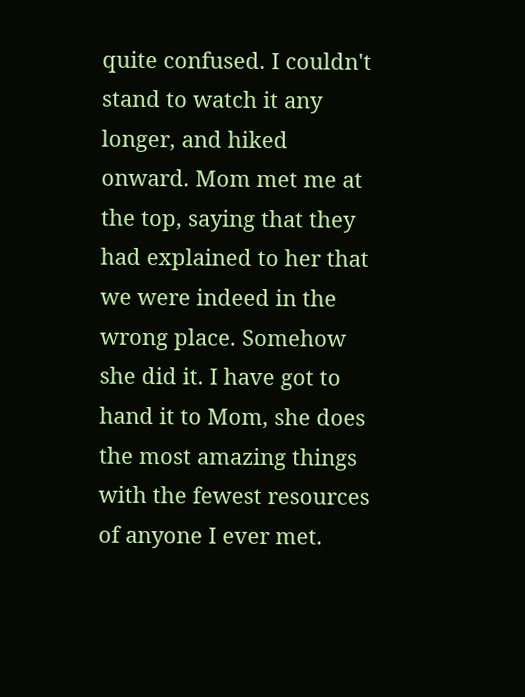quite confused. I couldn't stand to watch it any longer, and hiked onward. Mom met me at the top, saying that they had explained to her that we were indeed in the wrong place. Somehow she did it. I have got to hand it to Mom, she does the most amazing things with the fewest resources of anyone I ever met.